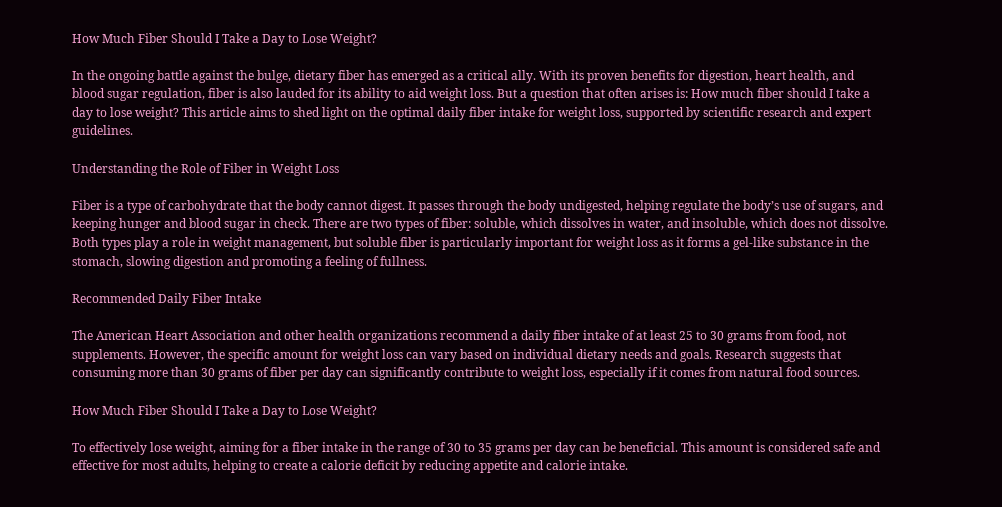How Much Fiber Should I Take a Day to Lose Weight?

In the ongoing battle against the bulge, dietary fiber has emerged as a critical ally. With its proven benefits for digestion, heart health, and blood sugar regulation, fiber is also lauded for its ability to aid weight loss. But a question that often arises is: How much fiber should I take a day to lose weight? This article aims to shed light on the optimal daily fiber intake for weight loss, supported by scientific research and expert guidelines.

Understanding the Role of Fiber in Weight Loss

Fiber is a type of carbohydrate that the body cannot digest. It passes through the body undigested, helping regulate the body’s use of sugars, and keeping hunger and blood sugar in check. There are two types of fiber: soluble, which dissolves in water, and insoluble, which does not dissolve. Both types play a role in weight management, but soluble fiber is particularly important for weight loss as it forms a gel-like substance in the stomach, slowing digestion and promoting a feeling of fullness.

Recommended Daily Fiber Intake

The American Heart Association and other health organizations recommend a daily fiber intake of at least 25 to 30 grams from food, not supplements. However, the specific amount for weight loss can vary based on individual dietary needs and goals. Research suggests that consuming more than 30 grams of fiber per day can significantly contribute to weight loss, especially if it comes from natural food sources.

How Much Fiber Should I Take a Day to Lose Weight?

To effectively lose weight, aiming for a fiber intake in the range of 30 to 35 grams per day can be beneficial. This amount is considered safe and effective for most adults, helping to create a calorie deficit by reducing appetite and calorie intake.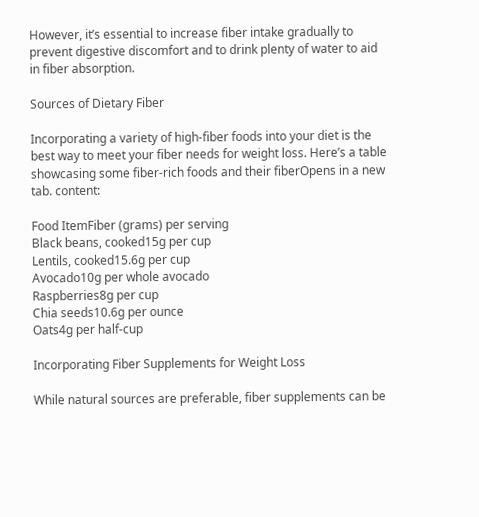However, it’s essential to increase fiber intake gradually to prevent digestive discomfort and to drink plenty of water to aid in fiber absorption.

Sources of Dietary Fiber

Incorporating a variety of high-fiber foods into your diet is the best way to meet your fiber needs for weight loss. Here’s a table showcasing some fiber-rich foods and their fiberOpens in a new tab. content:

Food ItemFiber (grams) per serving
Black beans, cooked15g per cup
Lentils, cooked15.6g per cup
Avocado10g per whole avocado
Raspberries8g per cup
Chia seeds10.6g per ounce
Oats4g per half-cup

Incorporating Fiber Supplements for Weight Loss

While natural sources are preferable, fiber supplements can be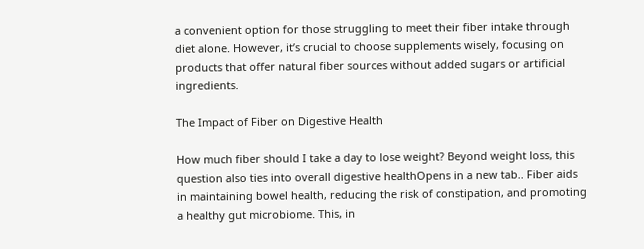a convenient option for those struggling to meet their fiber intake through diet alone. However, it’s crucial to choose supplements wisely, focusing on products that offer natural fiber sources without added sugars or artificial ingredients.

The Impact of Fiber on Digestive Health

How much fiber should I take a day to lose weight? Beyond weight loss, this question also ties into overall digestive healthOpens in a new tab.. Fiber aids in maintaining bowel health, reducing the risk of constipation, and promoting a healthy gut microbiome. This, in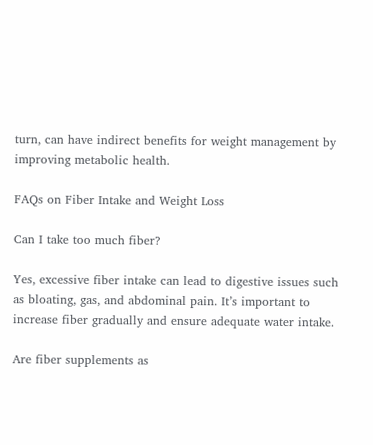turn, can have indirect benefits for weight management by improving metabolic health.

FAQs on Fiber Intake and Weight Loss

Can I take too much fiber?

Yes, excessive fiber intake can lead to digestive issues such as bloating, gas, and abdominal pain. It’s important to increase fiber gradually and ensure adequate water intake.

Are fiber supplements as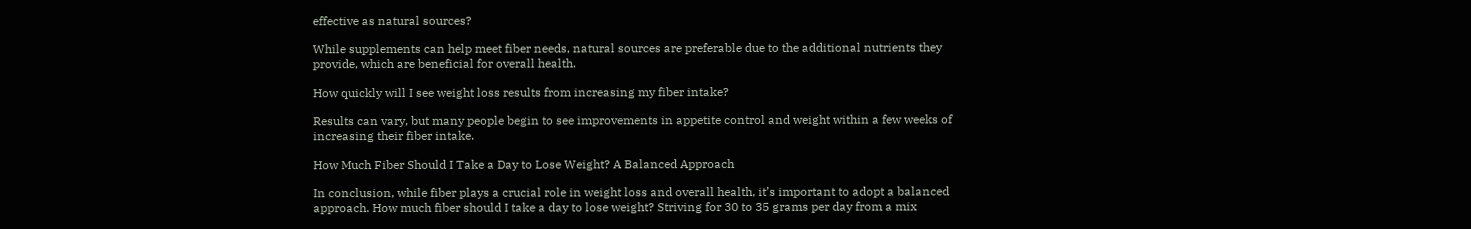effective as natural sources?

While supplements can help meet fiber needs, natural sources are preferable due to the additional nutrients they provide, which are beneficial for overall health.

How quickly will I see weight loss results from increasing my fiber intake?

Results can vary, but many people begin to see improvements in appetite control and weight within a few weeks of increasing their fiber intake.

How Much Fiber Should I Take a Day to Lose Weight? A Balanced Approach

In conclusion, while fiber plays a crucial role in weight loss and overall health, it’s important to adopt a balanced approach. How much fiber should I take a day to lose weight? Striving for 30 to 35 grams per day from a mix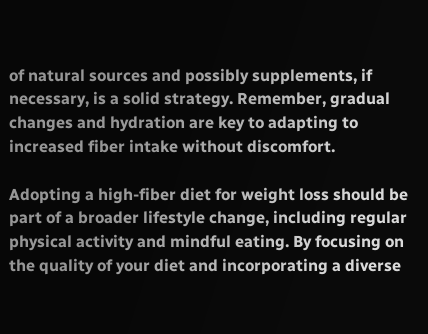of natural sources and possibly supplements, if necessary, is a solid strategy. Remember, gradual changes and hydration are key to adapting to increased fiber intake without discomfort.

Adopting a high-fiber diet for weight loss should be part of a broader lifestyle change, including regular physical activity and mindful eating. By focusing on the quality of your diet and incorporating a diverse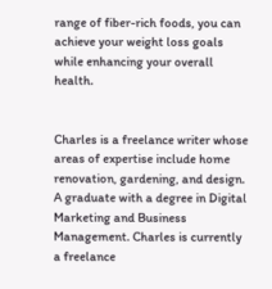range of fiber-rich foods, you can achieve your weight loss goals while enhancing your overall health.


Charles is a freelance writer whose areas of expertise include home renovation, gardening, and design. A graduate with a degree in Digital Marketing and Business Management. Charles is currently a freelance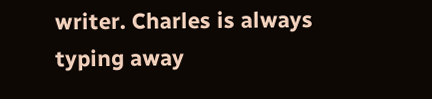writer. Charles is always typing away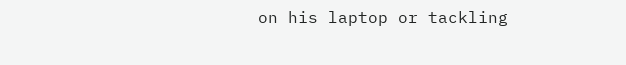on his laptop or tackling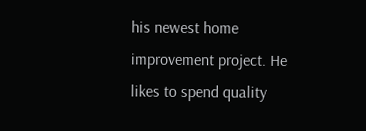his newest home improvement project. He likes to spend quality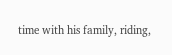time with his family, riding,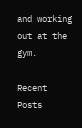and working out at the gym.

Recent Posts